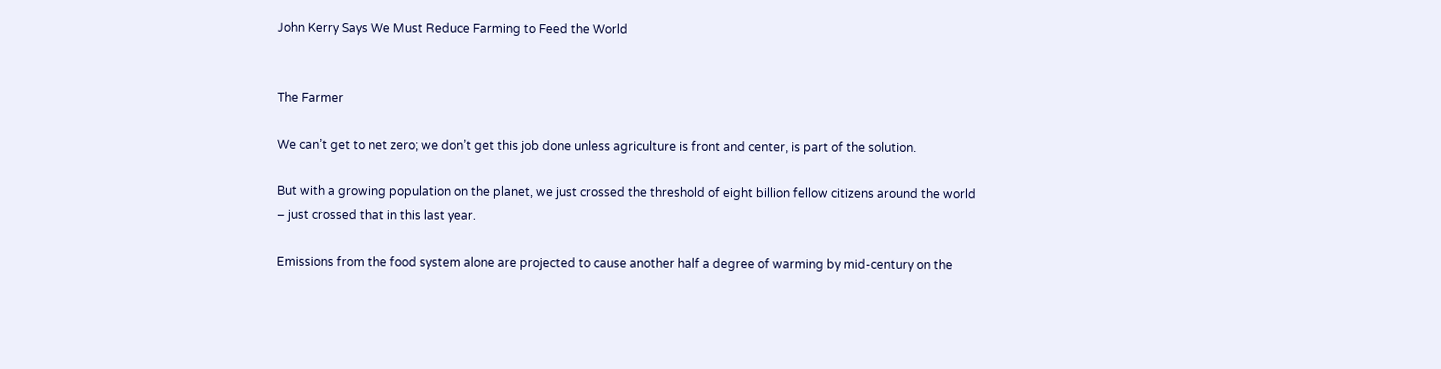John Kerry Says We Must Reduce Farming to Feed the World


The Farmer

We can’t get to net zero; we don’t get this job done unless agriculture is front and center, is part of the solution.

But with a growing population on the planet, we just crossed the threshold of eight billion fellow citizens around the world – just crossed that in this last year.

Emissions from the food system alone are projected to cause another half a degree of warming by mid-century on the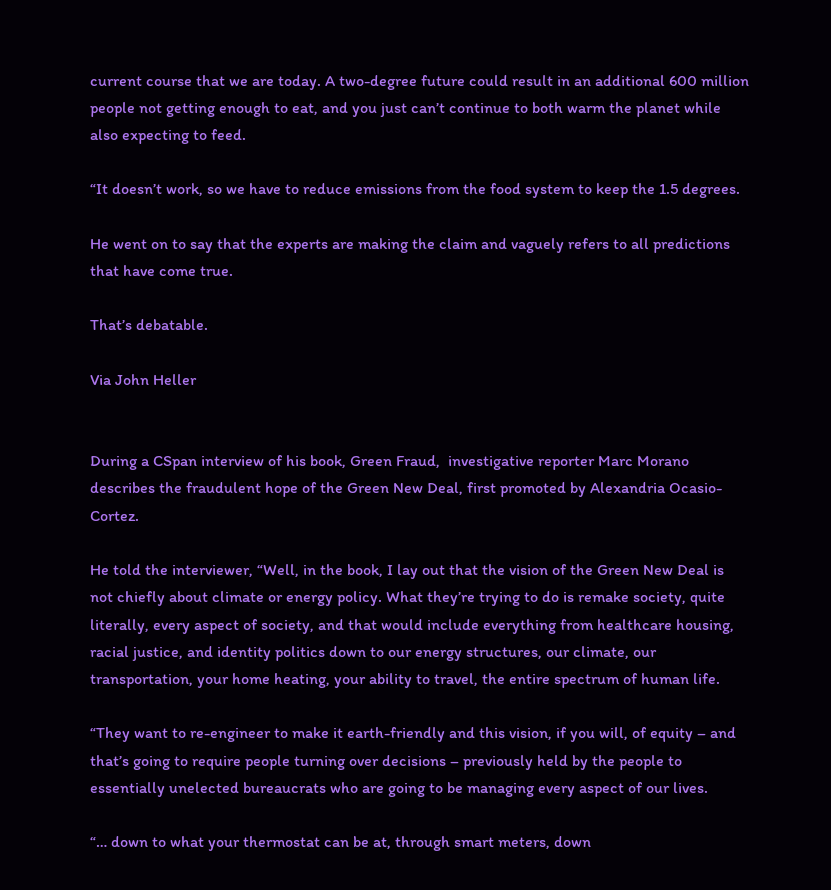current course that we are today. A two-degree future could result in an additional 600 million people not getting enough to eat, and you just can’t continue to both warm the planet while also expecting to feed.

“It doesn’t work, so we have to reduce emissions from the food system to keep the 1.5 degrees.

He went on to say that the experts are making the claim and vaguely refers to all predictions that have come true.

That’s debatable.

Via John Heller


During a CSpan interview of his book, Green Fraud,  investigative reporter Marc Morano describes the fraudulent hope of the Green New Deal, first promoted by Alexandria Ocasio-Cortez.

He told the interviewer, “Well, in the book, I lay out that the vision of the Green New Deal is not chiefly about climate or energy policy. What they’re trying to do is remake society, quite literally, every aspect of society, and that would include everything from healthcare housing, racial justice, and identity politics down to our energy structures, our climate, our transportation, your home heating, your ability to travel, the entire spectrum of human life.

“They want to re-engineer to make it earth-friendly and this vision, if you will, of equity – and that’s going to require people turning over decisions – previously held by the people to essentially unelected bureaucrats who are going to be managing every aspect of our lives.

“… down to what your thermostat can be at, through smart meters, down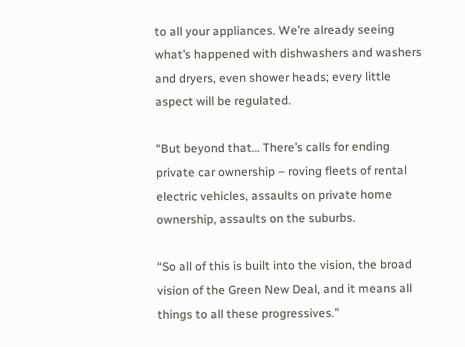to all your appliances. We’re already seeing what’s happened with dishwashers and washers and dryers, even shower heads; every little aspect will be regulated.

“But beyond that… There’s calls for ending private car ownership – roving fleets of rental electric vehicles, assaults on private home ownership, assaults on the suburbs.

“So all of this is built into the vision, the broad vision of the Green New Deal, and it means all things to all these progressives.”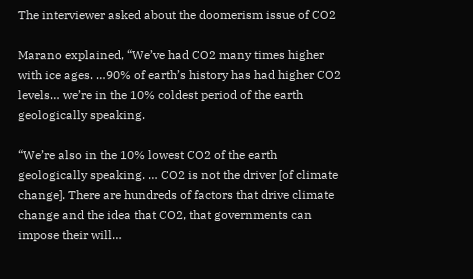The interviewer asked about the doomerism issue of CO2

Marano explained, “We’ve had CO2 many times higher with ice ages. …90% of earth’s history has had higher CO2 levels… we’re in the 10% coldest period of the earth geologically speaking.

“We’re also in the 10% lowest CO2 of the earth geologically speaking. … CO2 is not the driver [of climate change]. There are hundreds of factors that drive climate change and the idea that CO2, that governments can impose their will…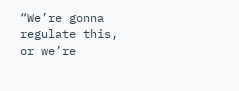“We’re gonna regulate this, or we’re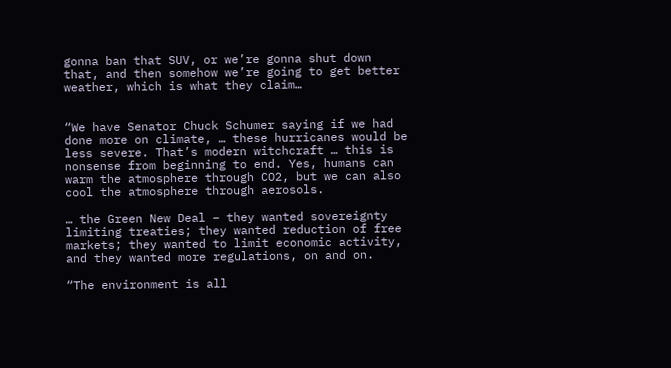gonna ban that SUV, or we’re gonna shut down that, and then somehow we’re going to get better weather, which is what they claim…


“We have Senator Chuck Schumer saying if we had done more on climate, … these hurricanes would be less severe. That’s modern witchcraft … this is nonsense from beginning to end. Yes, humans can warm the atmosphere through CO2, but we can also cool the atmosphere through aerosols.

… the Green New Deal – they wanted sovereignty limiting treaties; they wanted reduction of free markets; they wanted to limit economic activity, and they wanted more regulations, on and on.

“The environment is all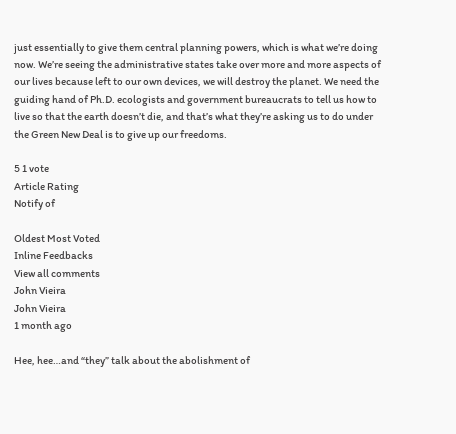just essentially to give them central planning powers, which is what we’re doing now. We’re seeing the administrative states take over more and more aspects of our lives because left to our own devices, we will destroy the planet. We need the guiding hand of Ph.D. ecologists and government bureaucrats to tell us how to live so that the earth doesn’t die, and that’s what they’re asking us to do under the Green New Deal is to give up our freedoms.

5 1 vote
Article Rating
Notify of

Oldest Most Voted
Inline Feedbacks
View all comments
John Vieira
John Vieira
1 month ago

Hee, hee…and “they” talk about the abolishment of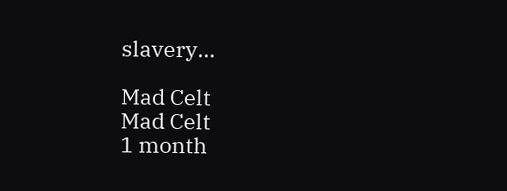slavery…

Mad Celt
Mad Celt
1 month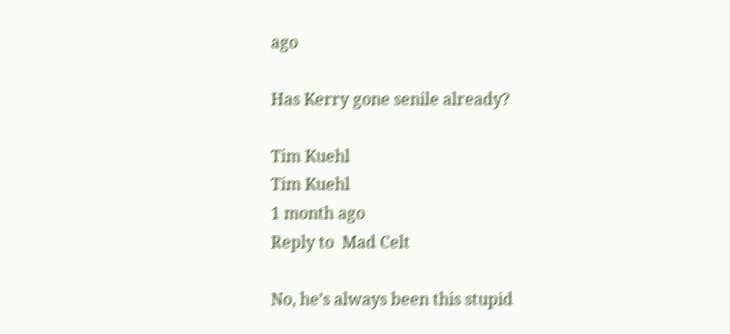ago

Has Kerry gone senile already?

Tim Kuehl
Tim Kuehl
1 month ago
Reply to  Mad Celt

No, he’s always been this stupid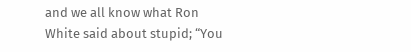and we all know what Ron White said about stupid; “You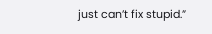just can’t fix stupid.”